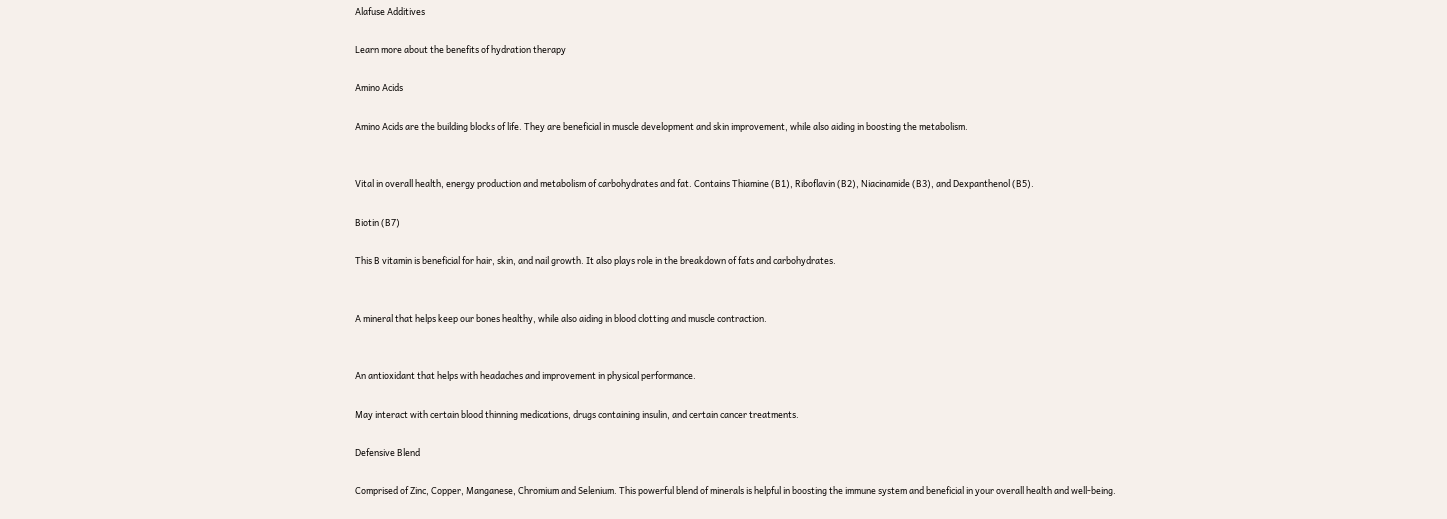Alafuse Additives

Learn more about the benefits of hydration therapy

Amino Acids

Amino Acids are the building blocks of life. They are beneficial in muscle development and skin improvement, while also aiding in boosting the metabolism.


Vital in overall health, energy production and metabolism of carbohydrates and fat. Contains Thiamine (B1), Riboflavin (B2), Niacinamide (B3), and Dexpanthenol (B5).

Biotin (B7)

This B vitamin is beneficial for hair, skin, and nail growth. It also plays role in the breakdown of fats and carbohydrates.


A mineral that helps keep our bones healthy, while also aiding in blood clotting and muscle contraction.


An antioxidant that helps with headaches and improvement in physical performance.

May interact with certain blood thinning medications, drugs containing insulin, and certain cancer treatments.

Defensive Blend

Comprised of Zinc, Copper, Manganese, Chromium and Selenium. This powerful blend of minerals is helpful in boosting the immune system and beneficial in your overall health and well-being.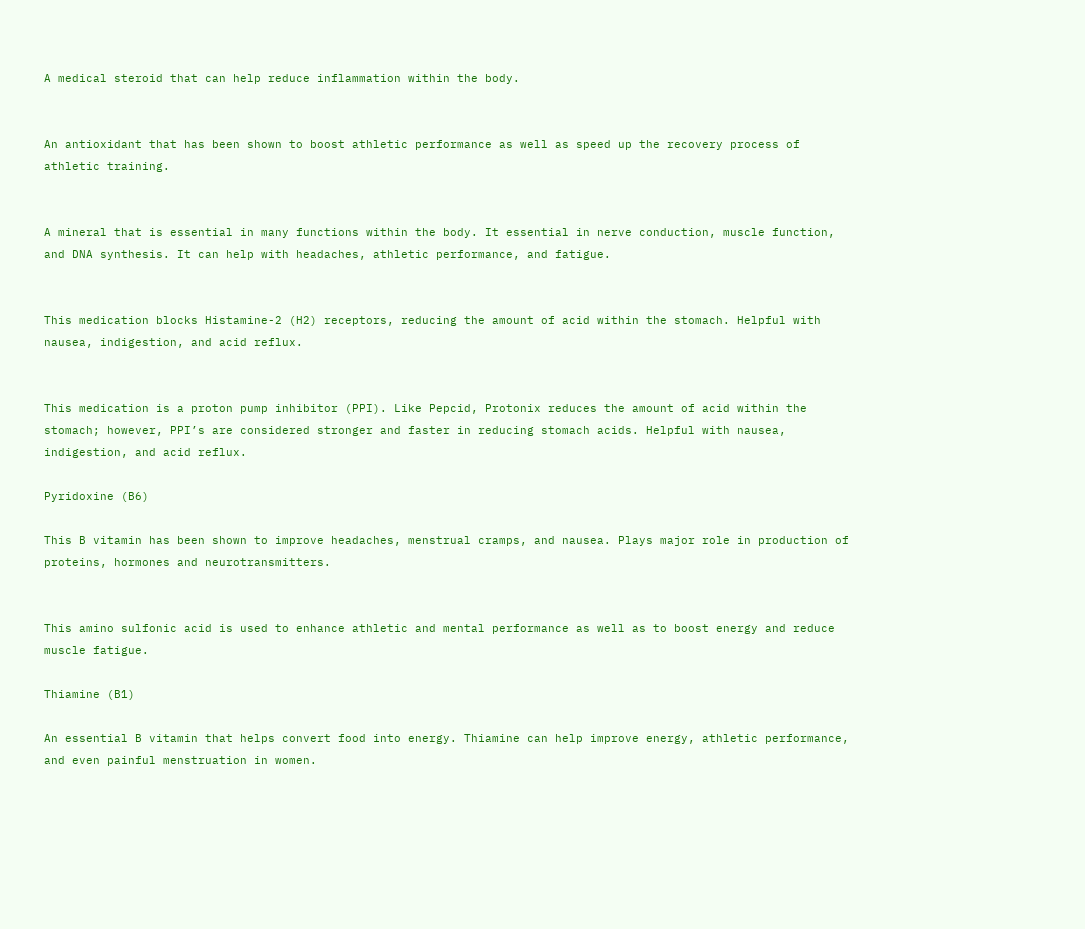A medical steroid that can help reduce inflammation within the body.


An antioxidant that has been shown to boost athletic performance as well as speed up the recovery process of athletic training.


A mineral that is essential in many functions within the body. It essential in nerve conduction, muscle function, and DNA synthesis. It can help with headaches, athletic performance, and fatigue.


This medication blocks Histamine-2 (H2) receptors, reducing the amount of acid within the stomach. Helpful with nausea, indigestion, and acid reflux.


This medication is a proton pump inhibitor (PPI). Like Pepcid, Protonix reduces the amount of acid within the stomach; however, PPI’s are considered stronger and faster in reducing stomach acids. Helpful with nausea, indigestion, and acid reflux.

Pyridoxine (B6)

This B vitamin has been shown to improve headaches, menstrual cramps, and nausea. Plays major role in production of proteins, hormones and neurotransmitters.


This amino sulfonic acid is used to enhance athletic and mental performance as well as to boost energy and reduce muscle fatigue.

Thiamine (B1)

An essential B vitamin that helps convert food into energy. Thiamine can help improve energy, athletic performance, and even painful menstruation in women.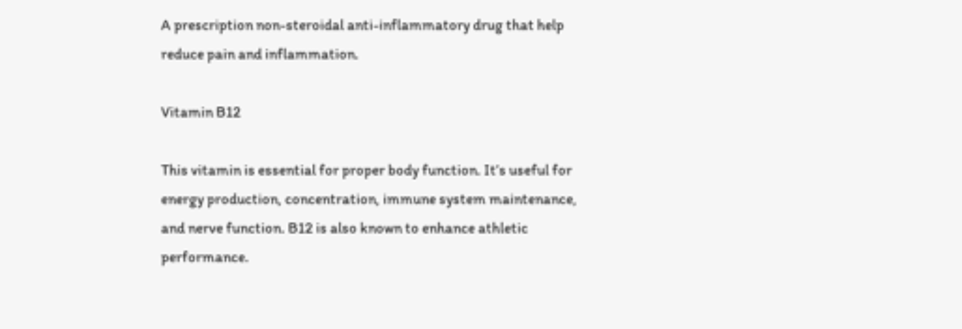A prescription non-steroidal anti-inflammatory drug that help reduce pain and inflammation.

Vitamin B12

This vitamin is essential for proper body function. It’s useful for energy production, concentration, immune system maintenance, and nerve function. B12 is also known to enhance athletic performance.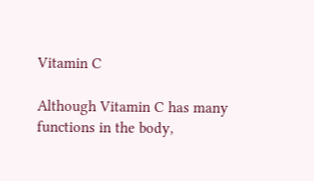Vitamin C

Although Vitamin C has many functions in the body,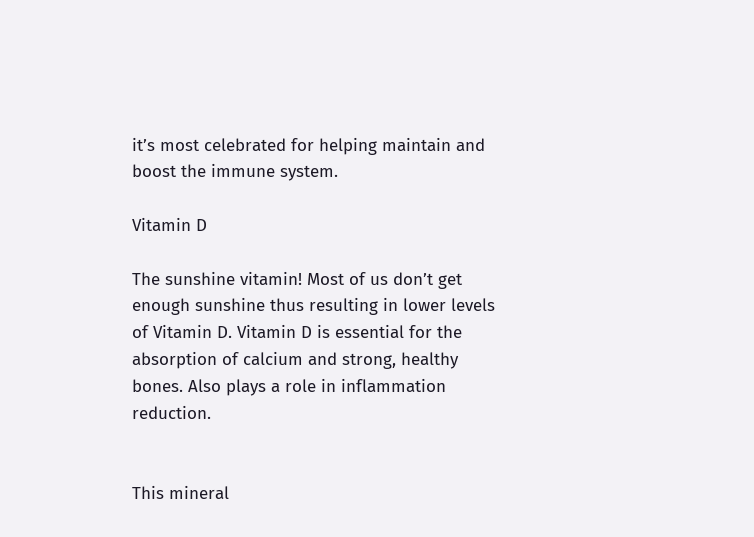it’s most celebrated for helping maintain and boost the immune system.

Vitamin D

The sunshine vitamin! Most of us don’t get enough sunshine thus resulting in lower levels of Vitamin D. Vitamin D is essential for the absorption of calcium and strong, healthy bones. Also plays a role in inflammation reduction.


This mineral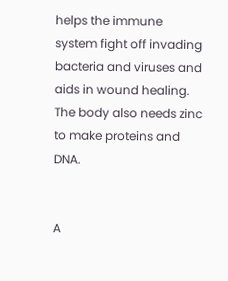helps the immune system fight off invading bacteria and viruses and aids in wound healing. The body also needs zinc to make proteins and DNA.


A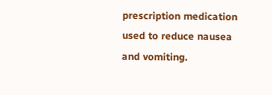prescription medication used to reduce nausea and vomiting.